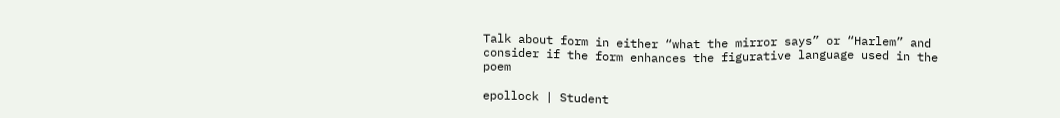Talk about form in either “what the mirror says” or “Harlem” and consider if the form enhances the figurative language used in the poem

epollock | Student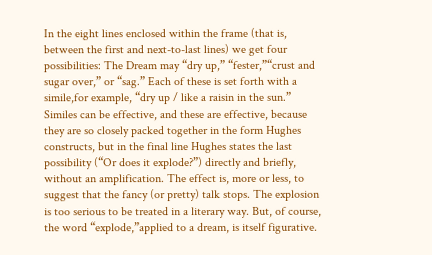In the eight lines enclosed within the frame (that is, between the first and next-to-last lines) we get four possibilities: The Dream may “dry up,” “fester,”“crust and sugar over,” or “sag.” Each of these is set forth with a simile,for example, “dry up / like a raisin in the sun.” Similes can be effective, and these are effective, because they are so closely packed together in the form Hughes constructs, but in the final line Hughes states the last possibility (“Or does it explode?”) directly and briefly, without an amplification. The effect is, more or less, to suggest that the fancy (or pretty) talk stops. The explosion is too serious to be treated in a literary way. But, of course, the word “explode,”applied to a dream, is itself figurative.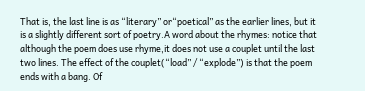That is, the last line is as “literary” or“poetical” as the earlier lines, but it is a slightly different sort of poetry.A word about the rhymes: notice that although the poem does use rhyme,it does not use a couplet until the last two lines. The effect of the couplet(“load” / “explode”) is that the poem ends with a bang. Of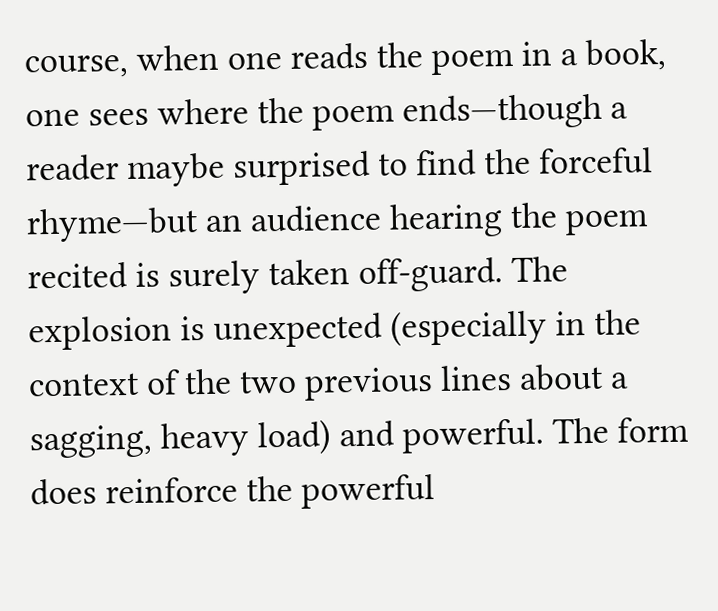course, when one reads the poem in a book, one sees where the poem ends—though a reader maybe surprised to find the forceful rhyme—but an audience hearing the poem recited is surely taken off-guard. The explosion is unexpected (especially in the context of the two previous lines about a sagging, heavy load) and powerful. The form does reinforce the powerful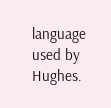language used by Hughes.